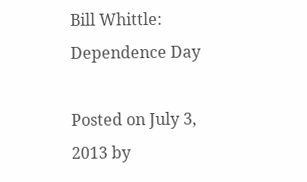Bill Whittle: Dependence Day

Posted on July 3, 2013 by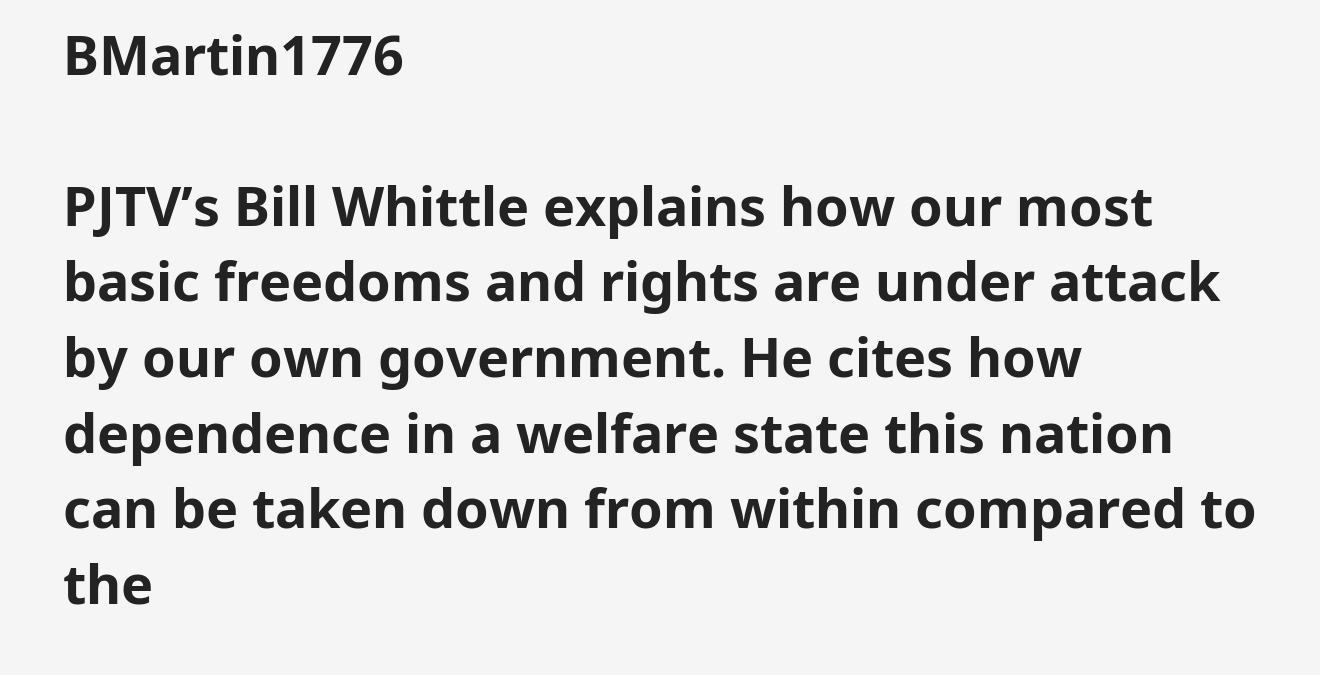BMartin1776

PJTV’s Bill Whittle explains how our most basic freedoms and rights are under attack by our own government. He cites how dependence in a welfare state this nation can be taken down from within compared to the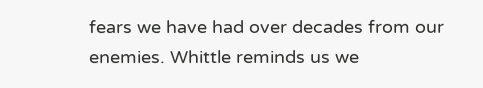fears we have had over decades from our enemies. Whittle reminds us we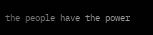the people have the power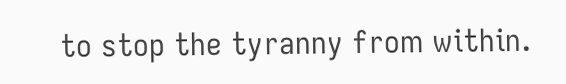to stop the tyranny from within.